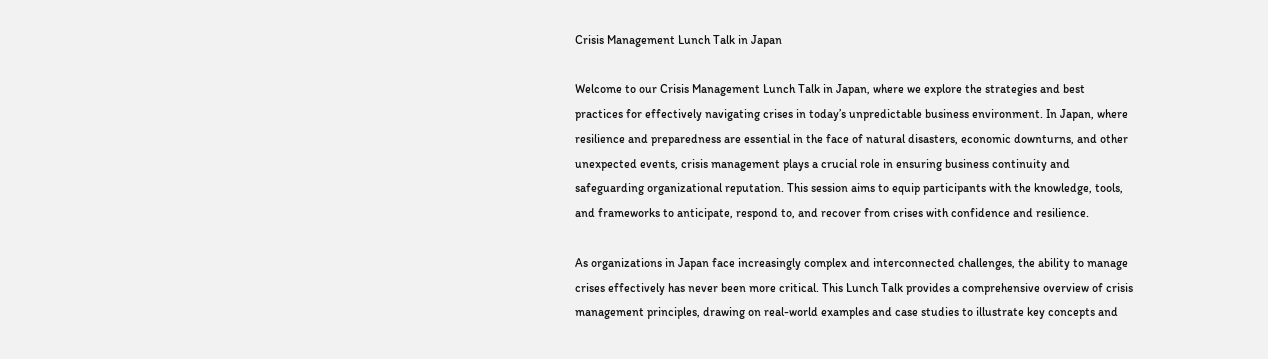Crisis Management Lunch Talk in Japan

Welcome to our Crisis Management Lunch Talk in Japan, where we explore the strategies and best practices for effectively navigating crises in today’s unpredictable business environment. In Japan, where resilience and preparedness are essential in the face of natural disasters, economic downturns, and other unexpected events, crisis management plays a crucial role in ensuring business continuity and safeguarding organizational reputation. This session aims to equip participants with the knowledge, tools, and frameworks to anticipate, respond to, and recover from crises with confidence and resilience.

As organizations in Japan face increasingly complex and interconnected challenges, the ability to manage crises effectively has never been more critical. This Lunch Talk provides a comprehensive overview of crisis management principles, drawing on real-world examples and case studies to illustrate key concepts and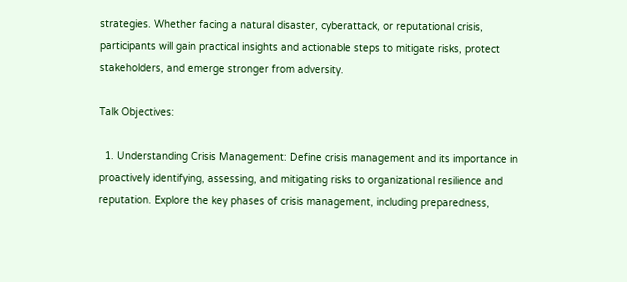strategies. Whether facing a natural disaster, cyberattack, or reputational crisis, participants will gain practical insights and actionable steps to mitigate risks, protect stakeholders, and emerge stronger from adversity.

Talk Objectives:

  1. Understanding Crisis Management: Define crisis management and its importance in proactively identifying, assessing, and mitigating risks to organizational resilience and reputation. Explore the key phases of crisis management, including preparedness,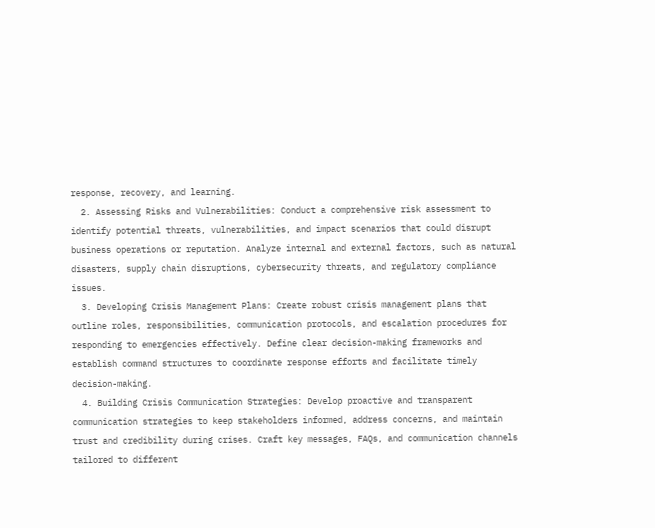response, recovery, and learning.
  2. Assessing Risks and Vulnerabilities: Conduct a comprehensive risk assessment to identify potential threats, vulnerabilities, and impact scenarios that could disrupt business operations or reputation. Analyze internal and external factors, such as natural disasters, supply chain disruptions, cybersecurity threats, and regulatory compliance issues.
  3. Developing Crisis Management Plans: Create robust crisis management plans that outline roles, responsibilities, communication protocols, and escalation procedures for responding to emergencies effectively. Define clear decision-making frameworks and establish command structures to coordinate response efforts and facilitate timely decision-making.
  4. Building Crisis Communication Strategies: Develop proactive and transparent communication strategies to keep stakeholders informed, address concerns, and maintain trust and credibility during crises. Craft key messages, FAQs, and communication channels tailored to different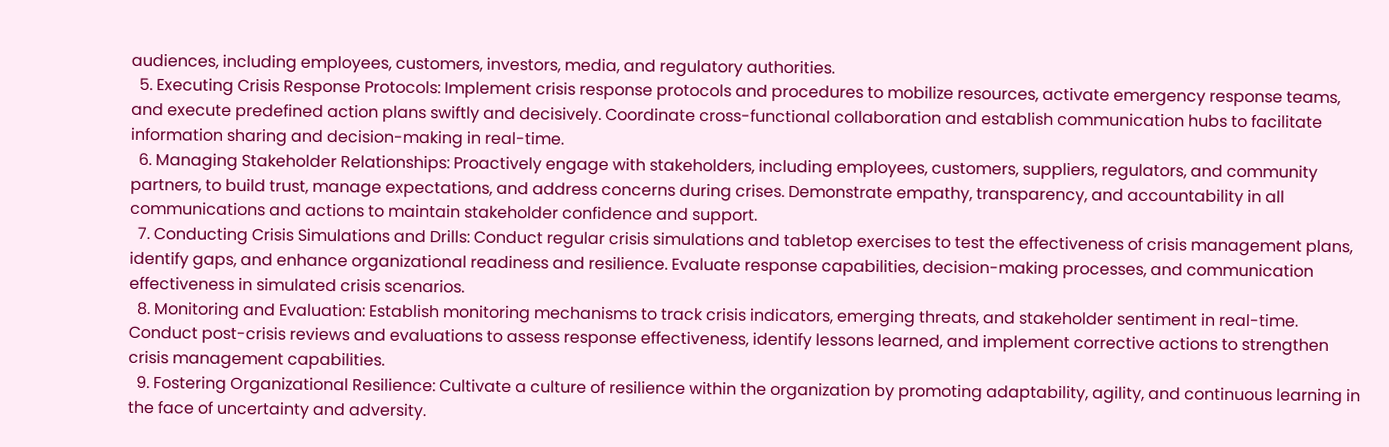audiences, including employees, customers, investors, media, and regulatory authorities.
  5. Executing Crisis Response Protocols: Implement crisis response protocols and procedures to mobilize resources, activate emergency response teams, and execute predefined action plans swiftly and decisively. Coordinate cross-functional collaboration and establish communication hubs to facilitate information sharing and decision-making in real-time.
  6. Managing Stakeholder Relationships: Proactively engage with stakeholders, including employees, customers, suppliers, regulators, and community partners, to build trust, manage expectations, and address concerns during crises. Demonstrate empathy, transparency, and accountability in all communications and actions to maintain stakeholder confidence and support.
  7. Conducting Crisis Simulations and Drills: Conduct regular crisis simulations and tabletop exercises to test the effectiveness of crisis management plans, identify gaps, and enhance organizational readiness and resilience. Evaluate response capabilities, decision-making processes, and communication effectiveness in simulated crisis scenarios.
  8. Monitoring and Evaluation: Establish monitoring mechanisms to track crisis indicators, emerging threats, and stakeholder sentiment in real-time. Conduct post-crisis reviews and evaluations to assess response effectiveness, identify lessons learned, and implement corrective actions to strengthen crisis management capabilities.
  9. Fostering Organizational Resilience: Cultivate a culture of resilience within the organization by promoting adaptability, agility, and continuous learning in the face of uncertainty and adversity.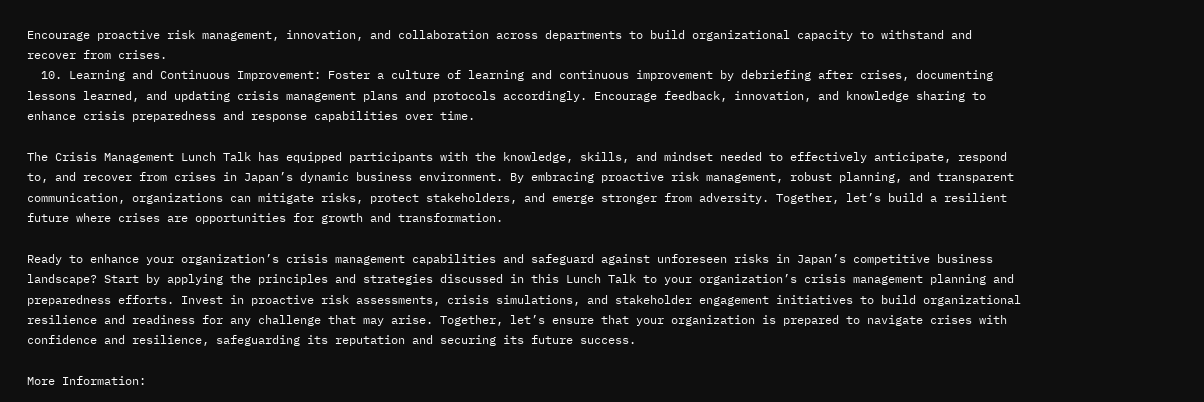Encourage proactive risk management, innovation, and collaboration across departments to build organizational capacity to withstand and recover from crises.
  10. Learning and Continuous Improvement: Foster a culture of learning and continuous improvement by debriefing after crises, documenting lessons learned, and updating crisis management plans and protocols accordingly. Encourage feedback, innovation, and knowledge sharing to enhance crisis preparedness and response capabilities over time.

The Crisis Management Lunch Talk has equipped participants with the knowledge, skills, and mindset needed to effectively anticipate, respond to, and recover from crises in Japan’s dynamic business environment. By embracing proactive risk management, robust planning, and transparent communication, organizations can mitigate risks, protect stakeholders, and emerge stronger from adversity. Together, let’s build a resilient future where crises are opportunities for growth and transformation.

Ready to enhance your organization’s crisis management capabilities and safeguard against unforeseen risks in Japan’s competitive business landscape? Start by applying the principles and strategies discussed in this Lunch Talk to your organization’s crisis management planning and preparedness efforts. Invest in proactive risk assessments, crisis simulations, and stakeholder engagement initiatives to build organizational resilience and readiness for any challenge that may arise. Together, let’s ensure that your organization is prepared to navigate crises with confidence and resilience, safeguarding its reputation and securing its future success.

More Information: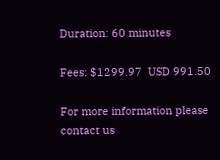Duration: 60 minutes

Fees: $1299.97  USD 991.50

For more information please contact us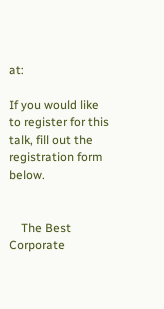at:

If you would like to register for this talk, fill out the registration form below.


    The Best Corporate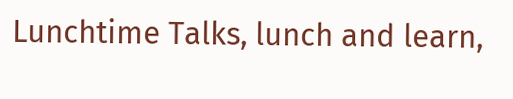Lunchtime Talks, lunch and learn,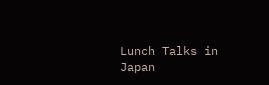Lunch Talks in Japan